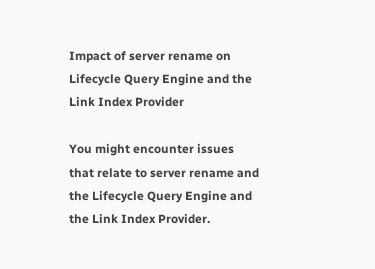Impact of server rename on Lifecycle Query Engine and the Link Index Provider

You might encounter issues that relate to server rename and the Lifecycle Query Engine and the Link Index Provider.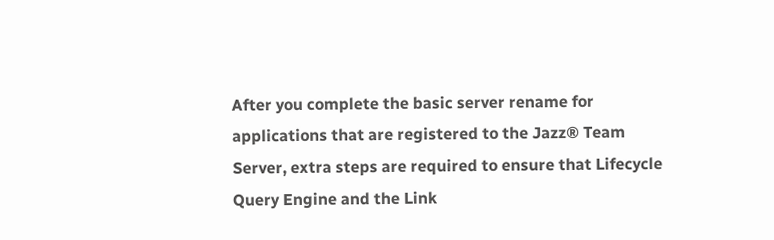After you complete the basic server rename for applications that are registered to the Jazz® Team Server, extra steps are required to ensure that Lifecycle Query Engine and the Link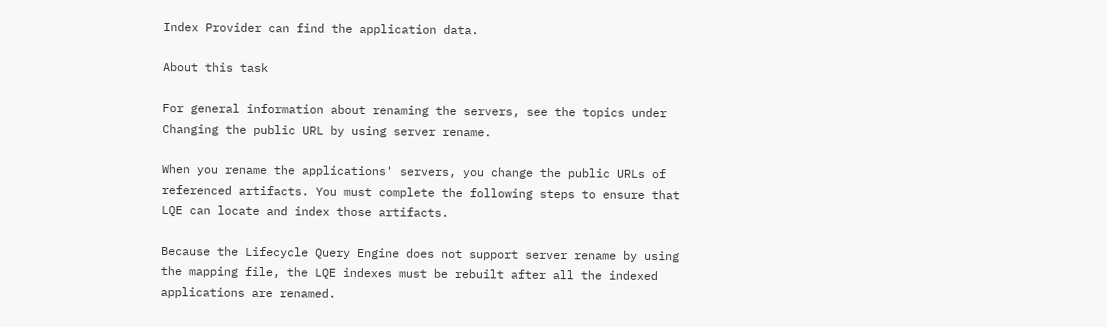Index Provider can find the application data.

About this task

For general information about renaming the servers, see the topics under Changing the public URL by using server rename.

When you rename the applications' servers, you change the public URLs of referenced artifacts. You must complete the following steps to ensure that LQE can locate and index those artifacts.

Because the Lifecycle Query Engine does not support server rename by using the mapping file, the LQE indexes must be rebuilt after all the indexed applications are renamed.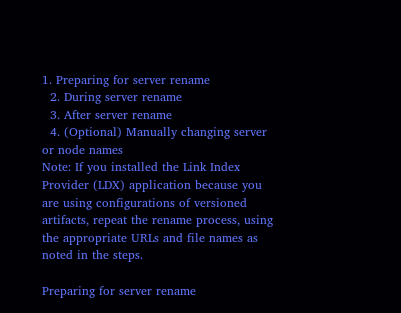1. Preparing for server rename
  2. During server rename
  3. After server rename
  4. (Optional) Manually changing server or node names
Note: If you installed the Link Index Provider (LDX) application because you are using configurations of versioned artifacts, repeat the rename process, using the appropriate URLs and file names as noted in the steps.

Preparing for server rename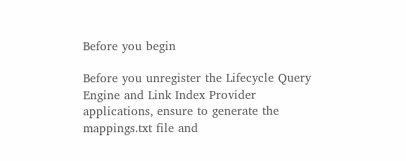Before you begin

Before you unregister the Lifecycle Query Engine and Link Index Provider applications, ensure to generate the mappings.txt file and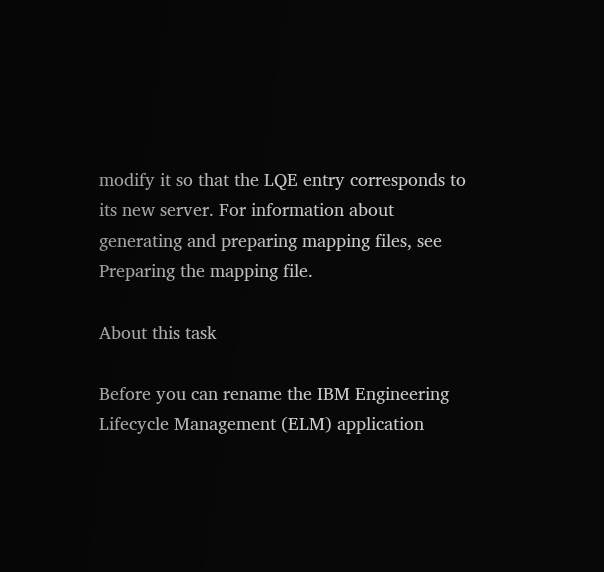modify it so that the LQE entry corresponds to its new server. For information about generating and preparing mapping files, see Preparing the mapping file.

About this task

Before you can rename the IBM Engineering Lifecycle Management (ELM) application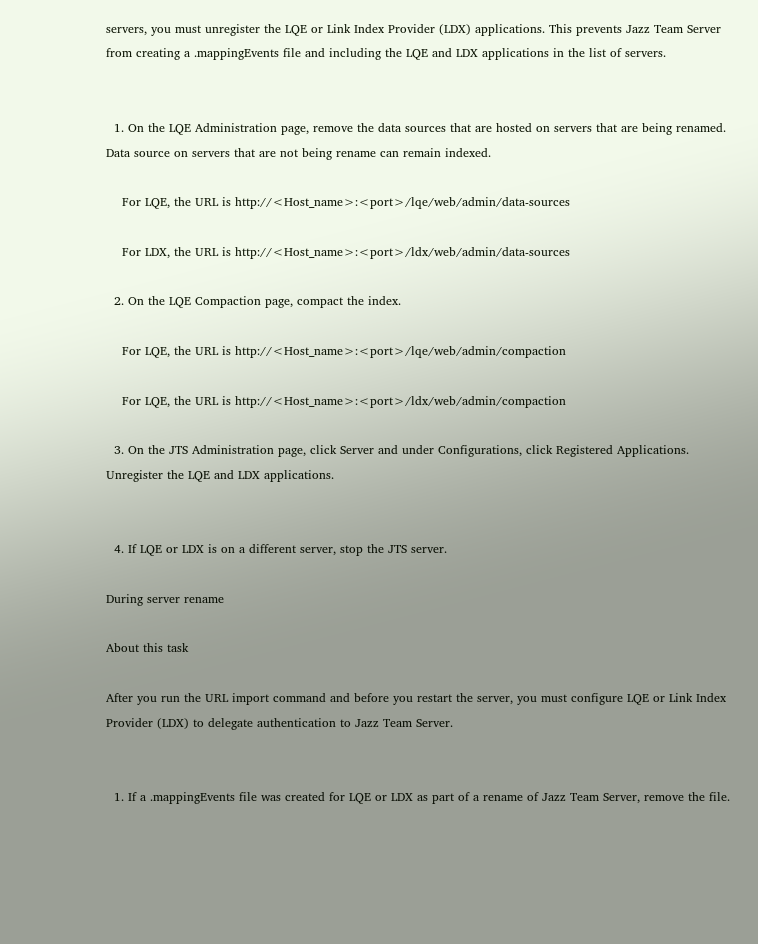servers, you must unregister the LQE or Link Index Provider (LDX) applications. This prevents Jazz Team Server from creating a .mappingEvents file and including the LQE and LDX applications in the list of servers.


  1. On the LQE Administration page, remove the data sources that are hosted on servers that are being renamed. Data source on servers that are not being rename can remain indexed.

    For LQE, the URL is http://<Host_name>:<port>/lqe/web/admin/data-sources

    For LDX, the URL is http://<Host_name>:<port>/ldx/web/admin/data-sources

  2. On the LQE Compaction page, compact the index.

    For LQE, the URL is http://<Host_name>:<port>/lqe/web/admin/compaction

    For LQE, the URL is http://<Host_name>:<port>/ldx/web/admin/compaction

  3. On the JTS Administration page, click Server and under Configurations, click Registered Applications. Unregister the LQE and LDX applications.


  4. If LQE or LDX is on a different server, stop the JTS server.

During server rename

About this task

After you run the URL import command and before you restart the server, you must configure LQE or Link Index Provider (LDX) to delegate authentication to Jazz Team Server.


  1. If a .mappingEvents file was created for LQE or LDX as part of a rename of Jazz Team Server, remove the file.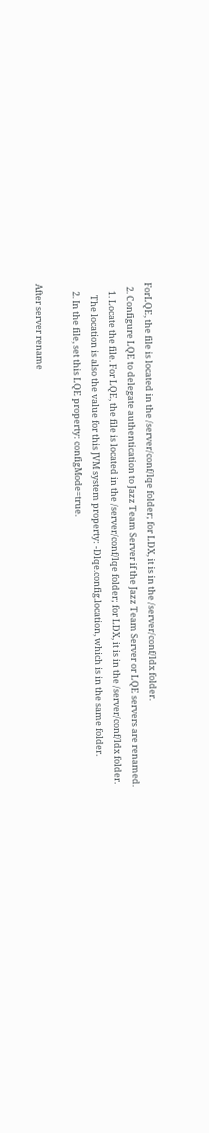ForLQE, the file is located in the /server/conf/lqe folder; for LDX, it is in the /server/conf/ldx folder.
  2. Configure LQE to delegate authentication to Jazz Team Server if the Jazz Team Server or LQE servers are renamed.
    1. Locate the file. For LQE, the file is located in the /server/conf/lqe folder; for LDX, it is in the /server/conf/ldx folder.
      The location is also the value for this JVM system property: -Dlqe.config.location, which is in the same folder.
    2. In the file, set this LQE property: configMode=true.

After server rename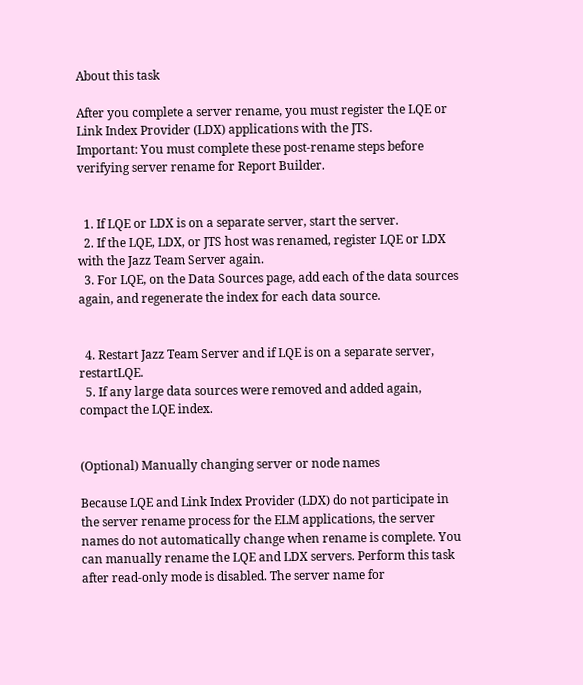About this task

After you complete a server rename, you must register the LQE or Link Index Provider (LDX) applications with the JTS.
Important: You must complete these post-rename steps before verifying server rename for Report Builder.


  1. If LQE or LDX is on a separate server, start the server.
  2. If the LQE, LDX, or JTS host was renamed, register LQE or LDX with the Jazz Team Server again.
  3. For LQE, on the Data Sources page, add each of the data sources again, and regenerate the index for each data source.


  4. Restart Jazz Team Server and if LQE is on a separate server, restartLQE.
  5. If any large data sources were removed and added again, compact the LQE index.


(Optional) Manually changing server or node names

Because LQE and Link Index Provider (LDX) do not participate in the server rename process for the ELM applications, the server names do not automatically change when rename is complete. You can manually rename the LQE and LDX servers. Perform this task after read-only mode is disabled. The server name for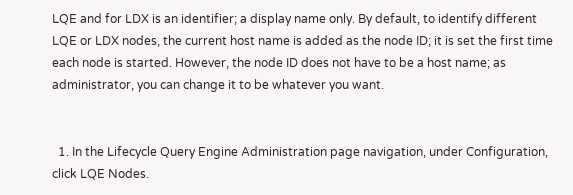LQE and for LDX is an identifier; a display name only. By default, to identify different LQE or LDX nodes, the current host name is added as the node ID; it is set the first time each node is started. However, the node ID does not have to be a host name; as administrator, you can change it to be whatever you want.


  1. In the Lifecycle Query Engine Administration page navigation, under Configuration, click LQE Nodes.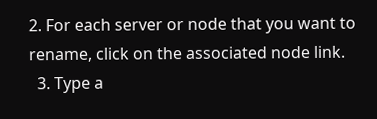2. For each server or node that you want to rename, click on the associated node link.
  3. Type a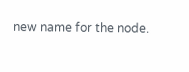new name for the node.